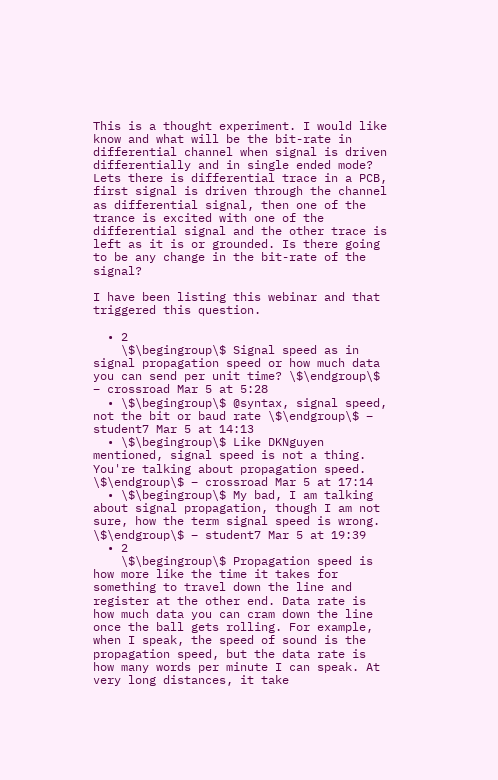This is a thought experiment. I would like know and what will be the bit-rate in differential channel when signal is driven differentially and in single ended mode? Lets there is differential trace in a PCB, first signal is driven through the channel as differential signal, then one of the trance is excited with one of the differential signal and the other trace is left as it is or grounded. Is there going to be any change in the bit-rate of the signal?

I have been listing this webinar and that triggered this question.

  • 2
    \$\begingroup\$ Signal speed as in signal propagation speed or how much data you can send per unit time? \$\endgroup\$ – crossroad Mar 5 at 5:28
  • \$\begingroup\$ @syntax, signal speed, not the bit or baud rate \$\endgroup\$ – student7 Mar 5 at 14:13
  • \$\begingroup\$ Like DKNguyen mentioned, signal speed is not a thing. You're talking about propagation speed. \$\endgroup\$ – crossroad Mar 5 at 17:14
  • \$\begingroup\$ My bad, I am talking about signal propagation, though I am not sure, how the term signal speed is wrong. \$\endgroup\$ – student7 Mar 5 at 19:39
  • 2
    \$\begingroup\$ Propagation speed is how more like the time it takes for something to travel down the line and register at the other end. Data rate is how much data you can cram down the line once the ball gets rolling. For example, when I speak, the speed of sound is the propagation speed, but the data rate is how many words per minute I can speak. At very long distances, it take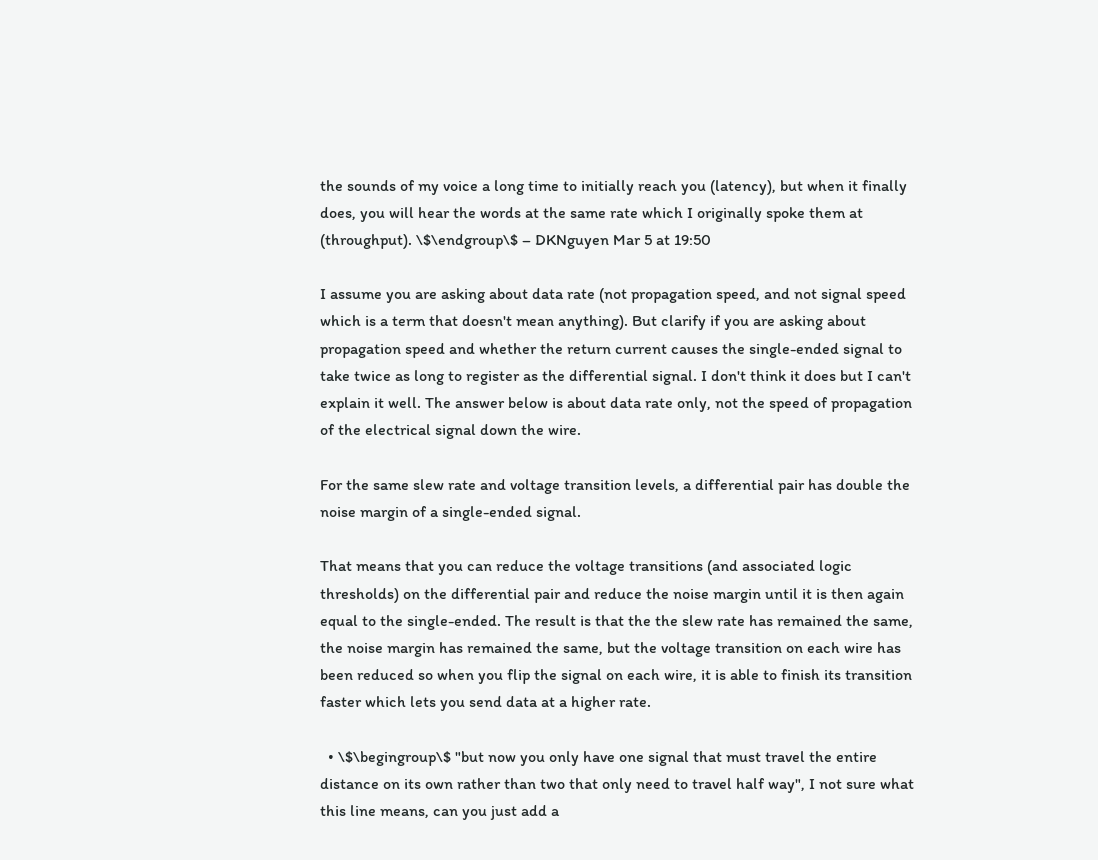the sounds of my voice a long time to initially reach you (latency), but when it finally does, you will hear the words at the same rate which I originally spoke them at (throughput). \$\endgroup\$ – DKNguyen Mar 5 at 19:50

I assume you are asking about data rate (not propagation speed, and not signal speed which is a term that doesn't mean anything). But clarify if you are asking about propagation speed and whether the return current causes the single-ended signal to take twice as long to register as the differential signal. I don't think it does but I can't explain it well. The answer below is about data rate only, not the speed of propagation of the electrical signal down the wire.

For the same slew rate and voltage transition levels, a differential pair has double the noise margin of a single-ended signal.

That means that you can reduce the voltage transitions (and associated logic thresholds) on the differential pair and reduce the noise margin until it is then again equal to the single-ended. The result is that the the slew rate has remained the same, the noise margin has remained the same, but the voltage transition on each wire has been reduced so when you flip the signal on each wire, it is able to finish its transition faster which lets you send data at a higher rate.

  • \$\begingroup\$ "but now you only have one signal that must travel the entire distance on its own rather than two that only need to travel half way", I not sure what this line means, can you just add a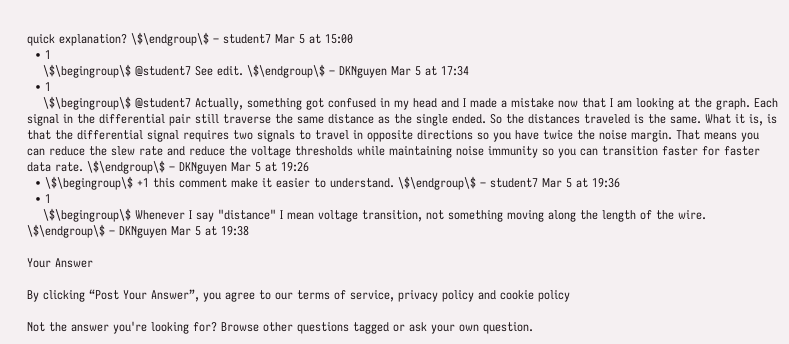quick explanation? \$\endgroup\$ – student7 Mar 5 at 15:00
  • 1
    \$\begingroup\$ @student7 See edit. \$\endgroup\$ – DKNguyen Mar 5 at 17:34
  • 1
    \$\begingroup\$ @student7 Actually, something got confused in my head and I made a mistake now that I am looking at the graph. Each signal in the differential pair still traverse the same distance as the single ended. So the distances traveled is the same. What it is, is that the differential signal requires two signals to travel in opposite directions so you have twice the noise margin. That means you can reduce the slew rate and reduce the voltage thresholds while maintaining noise immunity so you can transition faster for faster data rate. \$\endgroup\$ – DKNguyen Mar 5 at 19:26
  • \$\begingroup\$ +1 this comment make it easier to understand. \$\endgroup\$ – student7 Mar 5 at 19:36
  • 1
    \$\begingroup\$ Whenever I say "distance" I mean voltage transition, not something moving along the length of the wire. \$\endgroup\$ – DKNguyen Mar 5 at 19:38

Your Answer

By clicking “Post Your Answer”, you agree to our terms of service, privacy policy and cookie policy

Not the answer you're looking for? Browse other questions tagged or ask your own question.